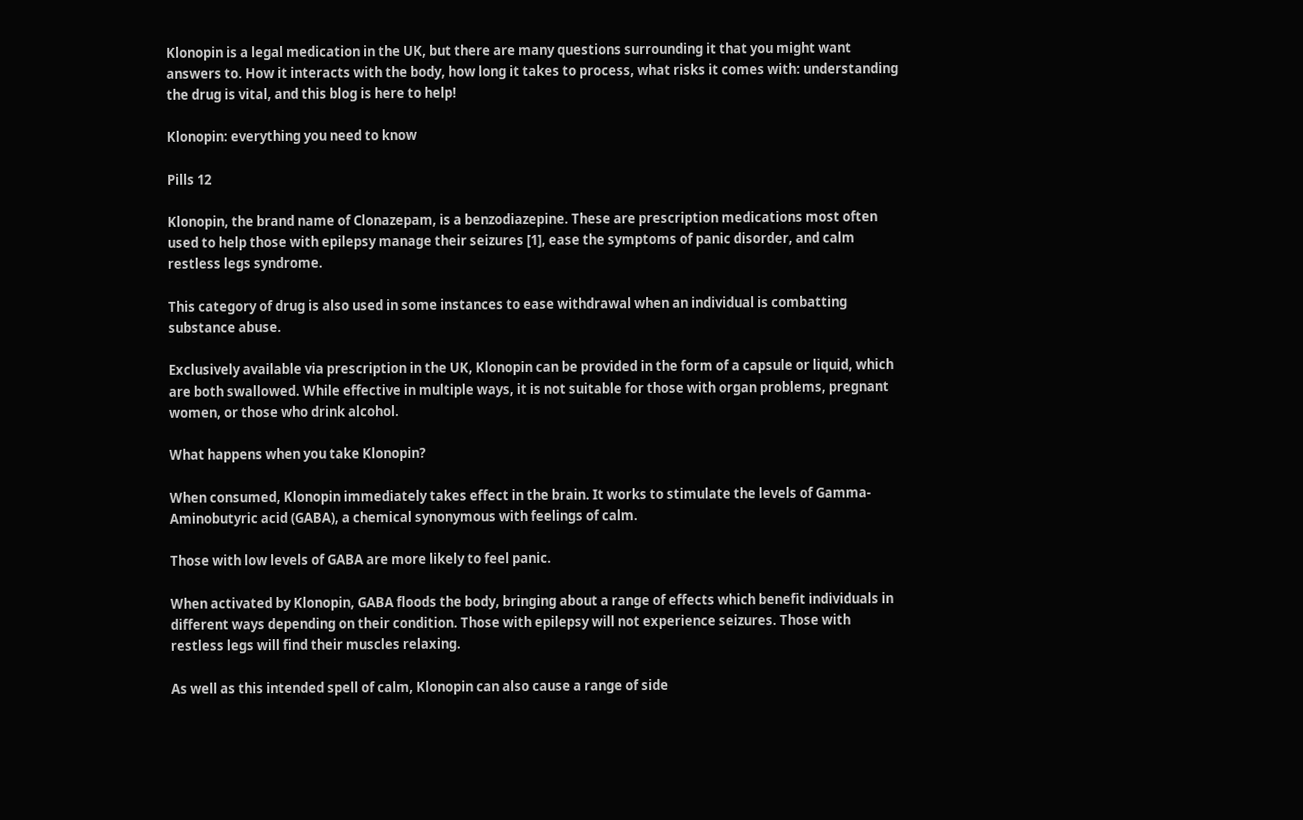Klonopin is a legal medication in the UK, but there are many questions surrounding it that you might want answers to. How it interacts with the body, how long it takes to process, what risks it comes with: understanding the drug is vital, and this blog is here to help!

Klonopin: everything you need to know

Pills 12

Klonopin, the brand name of Clonazepam, is a benzodiazepine. These are prescription medications most often used to help those with epilepsy manage their seizures [1], ease the symptoms of panic disorder, and calm restless legs syndrome.

This category of drug is also used in some instances to ease withdrawal when an individual is combatting substance abuse.

Exclusively available via prescription in the UK, Klonopin can be provided in the form of a capsule or liquid, which are both swallowed. While effective in multiple ways, it is not suitable for those with organ problems, pregnant women, or those who drink alcohol.

What happens when you take Klonopin?

When consumed, Klonopin immediately takes effect in the brain. It works to stimulate the levels of Gamma-Aminobutyric acid (GABA), a chemical synonymous with feelings of calm.

Those with low levels of GABA are more likely to feel panic.

When activated by Klonopin, GABA floods the body, bringing about a range of effects which benefit individuals in different ways depending on their condition. Those with epilepsy will not experience seizures. Those with restless legs will find their muscles relaxing.

As well as this intended spell of calm, Klonopin can also cause a range of side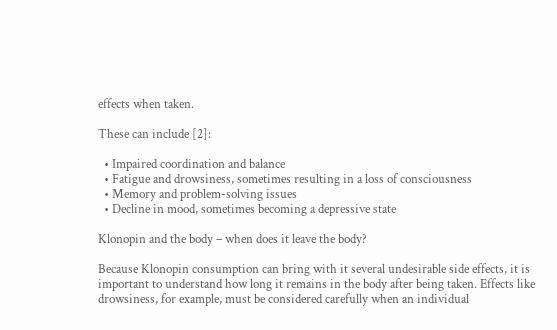effects when taken.

These can include [2]:

  • Impaired coordination and balance
  • Fatigue and drowsiness, sometimes resulting in a loss of consciousness
  • Memory and problem-solving issues
  • Decline in mood, sometimes becoming a depressive state

Klonopin and the body – when does it leave the body?

Because Klonopin consumption can bring with it several undesirable side effects, it is important to understand how long it remains in the body after being taken. Effects like drowsiness, for example, must be considered carefully when an individual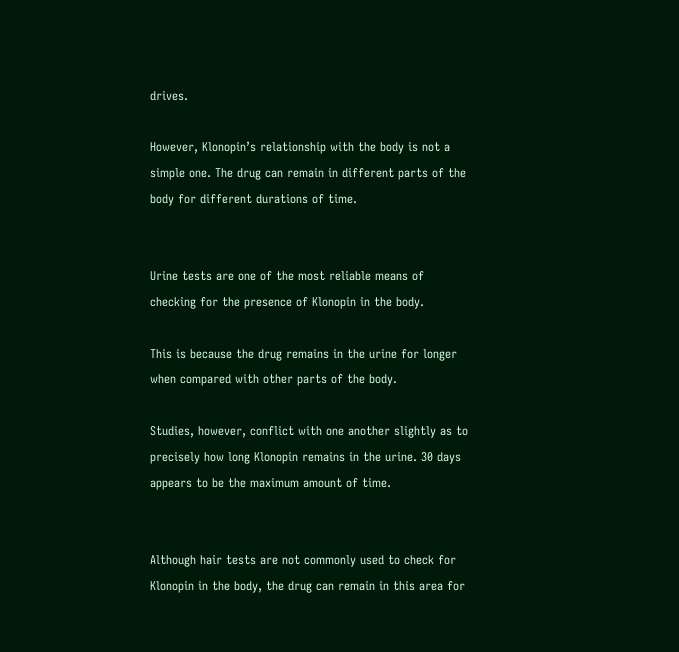drives.

However, Klonopin’s relationship with the body is not a simple one. The drug can remain in different parts of the body for different durations of time.


Urine tests are one of the most reliable means of checking for the presence of Klonopin in the body.

This is because the drug remains in the urine for longer when compared with other parts of the body.

Studies, however, conflict with one another slightly as to precisely how long Klonopin remains in the urine. 30 days appears to be the maximum amount of time.


Although hair tests are not commonly used to check for Klonopin in the body, the drug can remain in this area for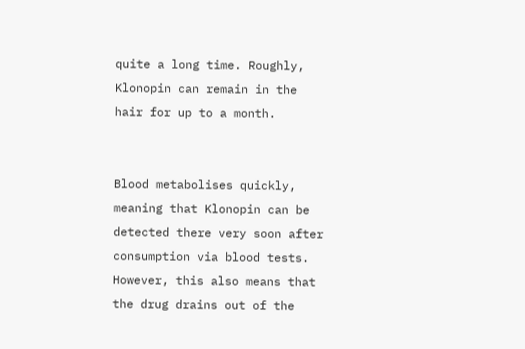quite a long time. Roughly, Klonopin can remain in the hair for up to a month.


Blood metabolises quickly, meaning that Klonopin can be detected there very soon after consumption via blood tests. However, this also means that the drug drains out of the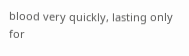blood very quickly, lasting only for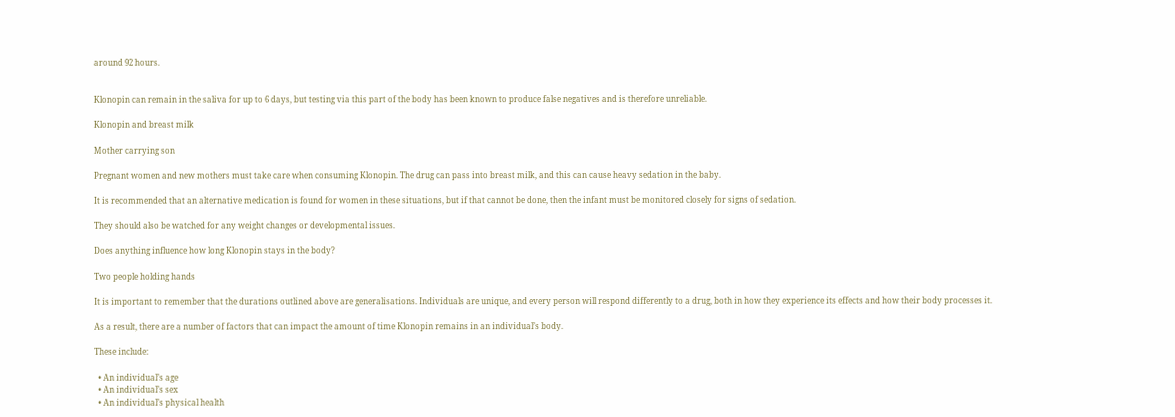around 92 hours.


Klonopin can remain in the saliva for up to 6 days, but testing via this part of the body has been known to produce false negatives and is therefore unreliable.

Klonopin and breast milk

Mother carrying son

Pregnant women and new mothers must take care when consuming Klonopin. The drug can pass into breast milk, and this can cause heavy sedation in the baby.

It is recommended that an alternative medication is found for women in these situations, but if that cannot be done, then the infant must be monitored closely for signs of sedation.

They should also be watched for any weight changes or developmental issues.

Does anything influence how long Klonopin stays in the body?

Two people holding hands

It is important to remember that the durations outlined above are generalisations. Individuals are unique, and every person will respond differently to a drug, both in how they experience its effects and how their body processes it.

As a result, there are a number of factors that can impact the amount of time Klonopin remains in an individual’s body.

These include:

  • An individual’s age
  • An individual’s sex
  • An individual’s physical health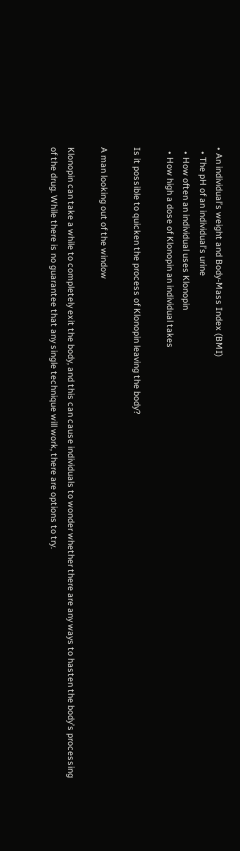• An individual’s weight and Body-Mass Index (BMI)
  • The pH of an individual’s urine
  • How often an individual uses Klonopin
  • How high a dose of Klonopin an individual takes

Is it possible to quicken the process of Klonopin leaving the body?

A man looking out of the window

Klonopin can take a while to completely exit the body, and this can cause individuals to wonder whether there are any ways to hasten the body’s processing of the drug. While there is no guarantee that any single technique will work, there are options to try.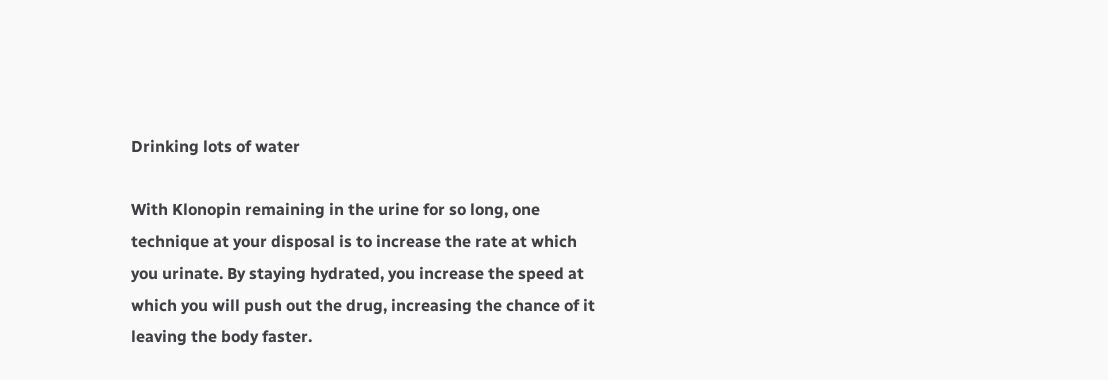Drinking lots of water

With Klonopin remaining in the urine for so long, one technique at your disposal is to increase the rate at which you urinate. By staying hydrated, you increase the speed at which you will push out the drug, increasing the chance of it leaving the body faster.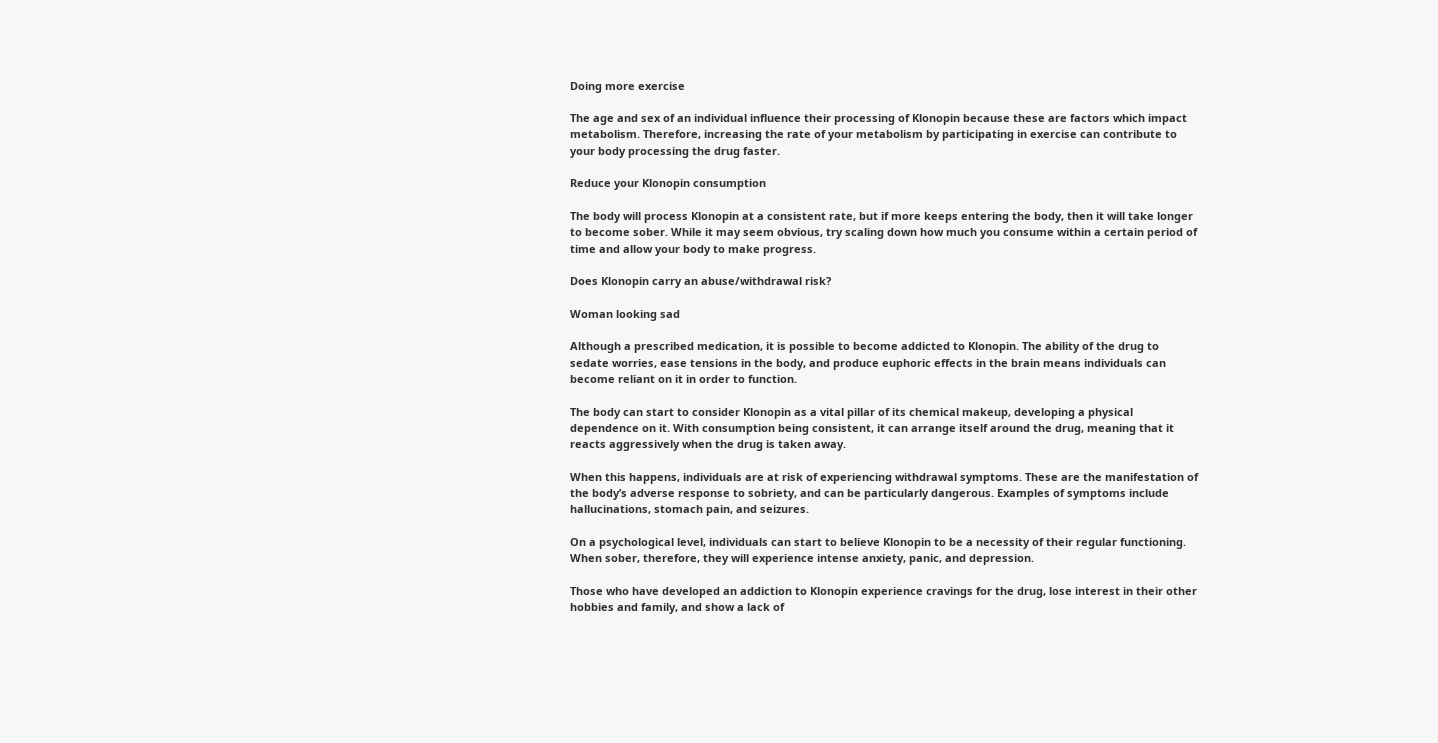Doing more exercise

The age and sex of an individual influence their processing of Klonopin because these are factors which impact metabolism. Therefore, increasing the rate of your metabolism by participating in exercise can contribute to your body processing the drug faster.

Reduce your Klonopin consumption

The body will process Klonopin at a consistent rate, but if more keeps entering the body, then it will take longer to become sober. While it may seem obvious, try scaling down how much you consume within a certain period of time and allow your body to make progress.

Does Klonopin carry an abuse/withdrawal risk?

Woman looking sad

Although a prescribed medication, it is possible to become addicted to Klonopin. The ability of the drug to sedate worries, ease tensions in the body, and produce euphoric effects in the brain means individuals can become reliant on it in order to function.

The body can start to consider Klonopin as a vital pillar of its chemical makeup, developing a physical dependence on it. With consumption being consistent, it can arrange itself around the drug, meaning that it reacts aggressively when the drug is taken away.

When this happens, individuals are at risk of experiencing withdrawal symptoms. These are the manifestation of the body’s adverse response to sobriety, and can be particularly dangerous. Examples of symptoms include hallucinations, stomach pain, and seizures.

On a psychological level, individuals can start to believe Klonopin to be a necessity of their regular functioning. When sober, therefore, they will experience intense anxiety, panic, and depression.

Those who have developed an addiction to Klonopin experience cravings for the drug, lose interest in their other hobbies and family, and show a lack of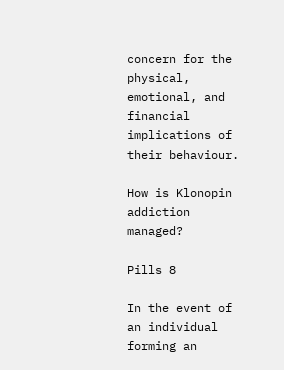concern for the physical, emotional, and financial implications of their behaviour.

How is Klonopin addiction managed?

Pills 8

In the event of an individual forming an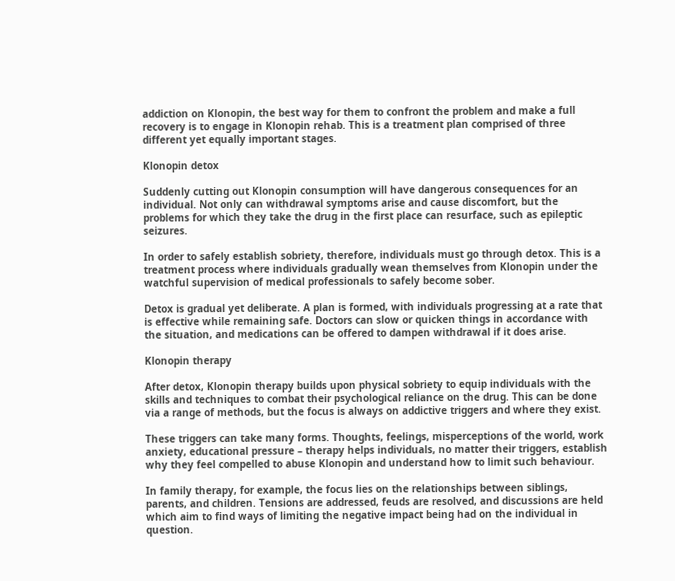addiction on Klonopin, the best way for them to confront the problem and make a full recovery is to engage in Klonopin rehab. This is a treatment plan comprised of three different yet equally important stages.

Klonopin detox

Suddenly cutting out Klonopin consumption will have dangerous consequences for an individual. Not only can withdrawal symptoms arise and cause discomfort, but the problems for which they take the drug in the first place can resurface, such as epileptic seizures.

In order to safely establish sobriety, therefore, individuals must go through detox. This is a treatment process where individuals gradually wean themselves from Klonopin under the watchful supervision of medical professionals to safely become sober.

Detox is gradual yet deliberate. A plan is formed, with individuals progressing at a rate that is effective while remaining safe. Doctors can slow or quicken things in accordance with the situation, and medications can be offered to dampen withdrawal if it does arise.

Klonopin therapy

After detox, Klonopin therapy builds upon physical sobriety to equip individuals with the skills and techniques to combat their psychological reliance on the drug. This can be done via a range of methods, but the focus is always on addictive triggers and where they exist.

These triggers can take many forms. Thoughts, feelings, misperceptions of the world, work anxiety, educational pressure – therapy helps individuals, no matter their triggers, establish why they feel compelled to abuse Klonopin and understand how to limit such behaviour.

In family therapy, for example, the focus lies on the relationships between siblings, parents, and children. Tensions are addressed, feuds are resolved, and discussions are held which aim to find ways of limiting the negative impact being had on the individual in question.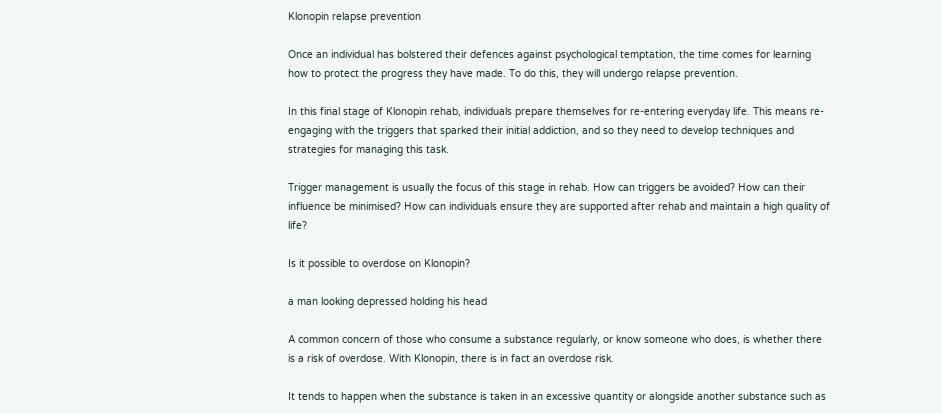Klonopin relapse prevention

Once an individual has bolstered their defences against psychological temptation, the time comes for learning how to protect the progress they have made. To do this, they will undergo relapse prevention.

In this final stage of Klonopin rehab, individuals prepare themselves for re-entering everyday life. This means re-engaging with the triggers that sparked their initial addiction, and so they need to develop techniques and strategies for managing this task.

Trigger management is usually the focus of this stage in rehab. How can triggers be avoided? How can their influence be minimised? How can individuals ensure they are supported after rehab and maintain a high quality of life?

Is it possible to overdose on Klonopin?

a man looking depressed holding his head

A common concern of those who consume a substance regularly, or know someone who does, is whether there is a risk of overdose. With Klonopin, there is in fact an overdose risk.

It tends to happen when the substance is taken in an excessive quantity or alongside another substance such as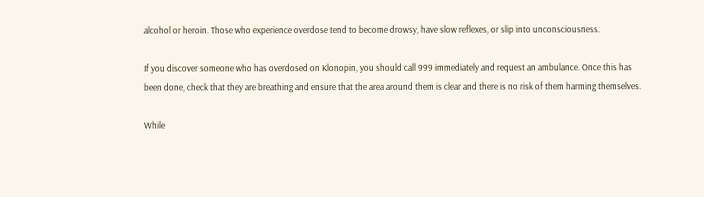alcohol or heroin. Those who experience overdose tend to become drowsy, have slow reflexes, or slip into unconsciousness.

If you discover someone who has overdosed on Klonopin, you should call 999 immediately and request an ambulance. Once this has been done, check that they are breathing and ensure that the area around them is clear and there is no risk of them harming themselves.

While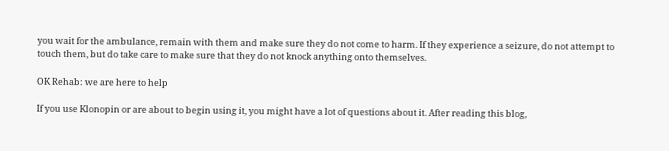you wait for the ambulance, remain with them and make sure they do not come to harm. If they experience a seizure, do not attempt to touch them, but do take care to make sure that they do not knock anything onto themselves.

OK Rehab: we are here to help

If you use Klonopin or are about to begin using it, you might have a lot of questions about it. After reading this blog,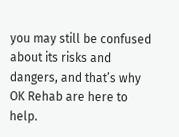you may still be confused about its risks and dangers, and that’s why OK Rehab are here to help.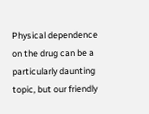Physical dependence on the drug can be a particularly daunting topic, but our friendly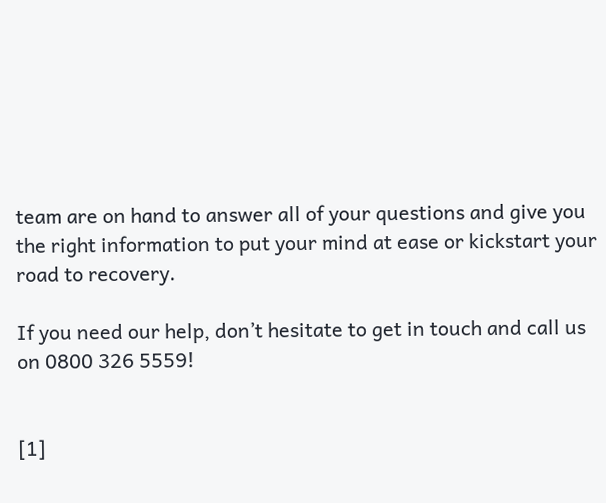team are on hand to answer all of your questions and give you the right information to put your mind at ease or kickstart your road to recovery.

If you need our help, don’t hesitate to get in touch and call us on 0800 326 5559!


[1]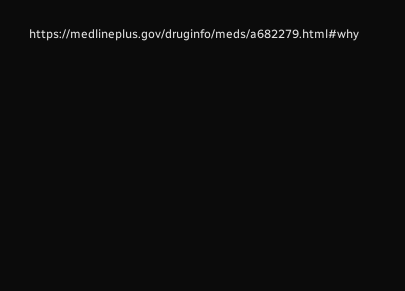https://medlineplus.gov/druginfo/meds/a682279.html#why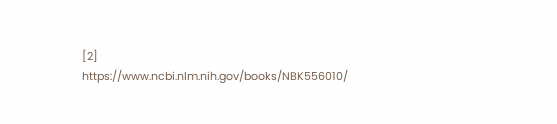[2] https://www.ncbi.nlm.nih.gov/books/NBK556010/